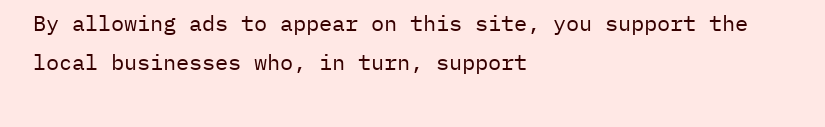By allowing ads to appear on this site, you support the local businesses who, in turn, support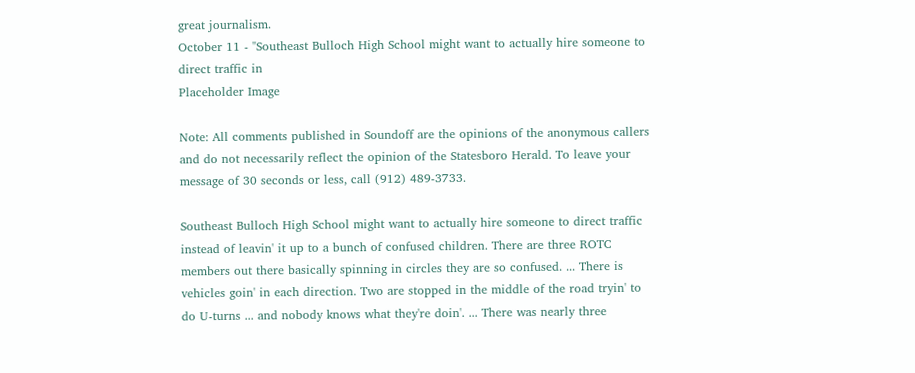great journalism.
October 11 - "Southeast Bulloch High School might want to actually hire someone to direct traffic in
Placeholder Image

Note: All comments published in Soundoff are the opinions of the anonymous callers and do not necessarily reflect the opinion of the Statesboro Herald. To leave your message of 30 seconds or less, call (912) 489-3733.

Southeast Bulloch High School might want to actually hire someone to direct traffic instead of leavin' it up to a bunch of confused children. There are three ROTC members out there basically spinning in circles they are so confused. ... There is vehicles goin' in each direction. Two are stopped in the middle of the road tryin' to do U-turns ... and nobody knows what they're doin'. ... There was nearly three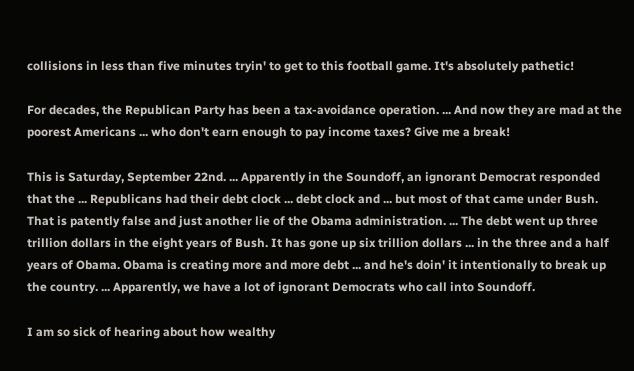collisions in less than five minutes tryin' to get to this football game. It's absolutely pathetic!

For decades, the Republican Party has been a tax-avoidance operation. ... And now they are mad at the poorest Americans ... who don't earn enough to pay income taxes? Give me a break!

This is Saturday, September 22nd. ... Apparently in the Soundoff, an ignorant Democrat responded that the ... Republicans had their debt clock ... debt clock and ... but most of that came under Bush. That is patently false and just another lie of the Obama administration. ... The debt went up three trillion dollars in the eight years of Bush. It has gone up six trillion dollars ... in the three and a half years of Obama. Obama is creating more and more debt ... and he's doin' it intentionally to break up the country. ... Apparently, we have a lot of ignorant Democrats who call into Soundoff.

I am so sick of hearing about how wealthy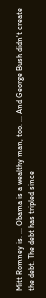Mitt Romney is. ... Obama is a wealthy man, too. ... And George Bush didn't create the debt. The debt has tripled since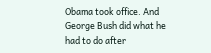Obama took office. And George Bush did what he had to do after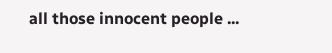all those innocent people ...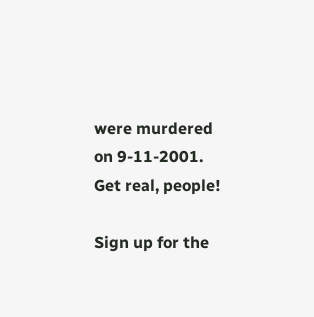were murdered on 9-11-2001. Get real, people!

Sign up for the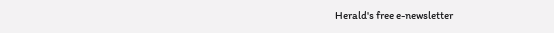Herald's free e-newsletter